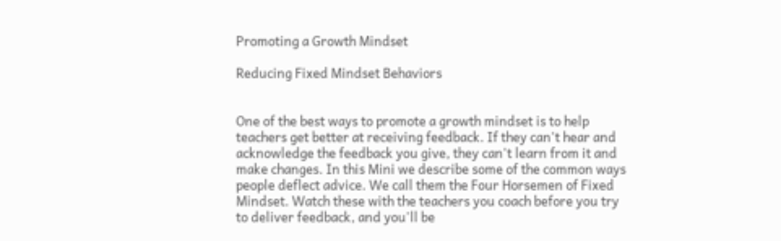Promoting a Growth Mindset

Reducing Fixed Mindset Behaviors


One of the best ways to promote a growth mindset is to help teachers get better at receiving feedback. If they can't hear and acknowledge the feedback you give, they can't learn from it and make changes. In this Mini we describe some of the common ways people deflect advice. We call them the Four Horsemen of Fixed Mindset. Watch these with the teachers you coach before you try to deliver feedback, and you'll be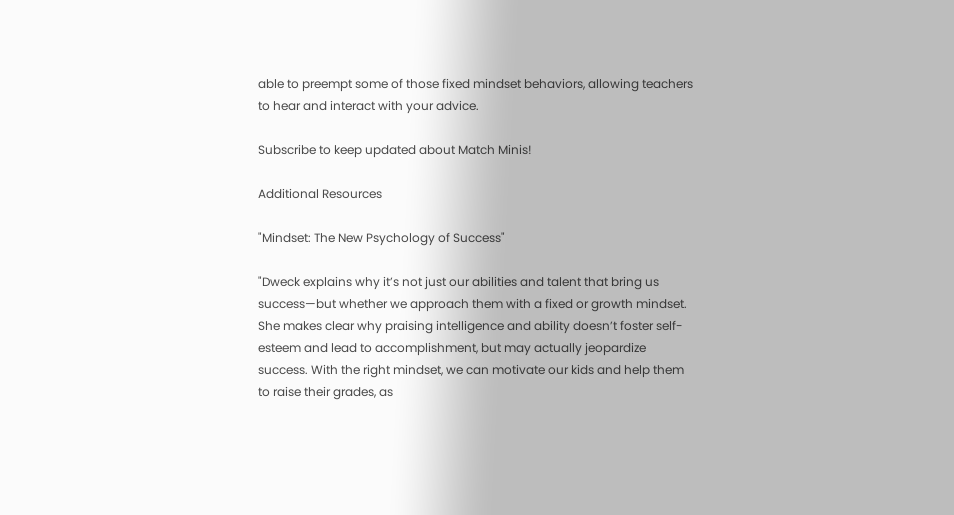able to preempt some of those fixed mindset behaviors, allowing teachers to hear and interact with your advice.

Subscribe to keep updated about Match Minis!

Additional Resources

"Mindset: The New Psychology of Success"

"Dweck explains why it’s not just our abilities and talent that bring us success—but whether we approach them with a fixed or growth mindset. She makes clear why praising intelligence and ability doesn’t foster self-esteem and lead to accomplishment, but may actually jeopardize success. With the right mindset, we can motivate our kids and help them to raise their grades, as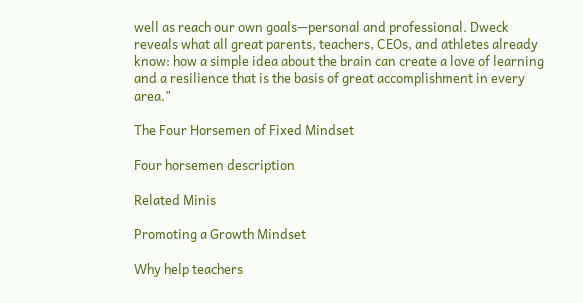well as reach our own goals—personal and professional. Dweck reveals what all great parents, teachers, CEOs, and athletes already know: how a simple idea about the brain can create a love of learning and a resilience that is the basis of great accomplishment in every area."

The Four Horsemen of Fixed Mindset

Four horsemen description

Related Minis

Promoting a Growth Mindset

Why help teachers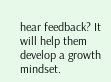hear feedback? It will help them develop a growth mindset.